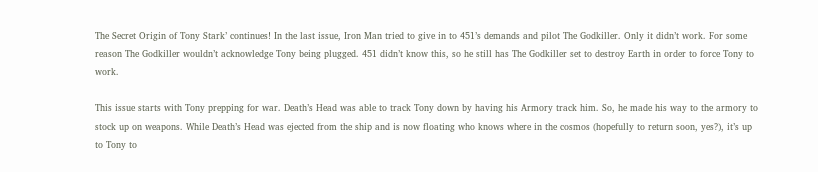The Secret Origin of Tony Stark’ continues! In the last issue, Iron Man tried to give in to 451’s demands and pilot The Godkiller. Only it didn’t work. For some reason The Godkiller wouldn’t acknowledge Tony being plugged. 451 didn’t know this, so he still has The Godkiller set to destroy Earth in order to force Tony to work.

This issue starts with Tony prepping for war. Death’s Head was able to track Tony down by having his Armory track him. So, he made his way to the armory to stock up on weapons. While Death’s Head was ejected from the ship and is now floating who knows where in the cosmos (hopefully to return soon, yes?), it’s up to Tony to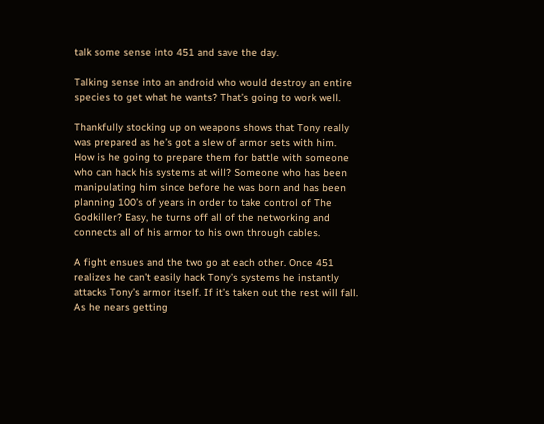talk some sense into 451 and save the day.

Talking sense into an android who would destroy an entire species to get what he wants? That’s going to work well.

Thankfully stocking up on weapons shows that Tony really was prepared as he’s got a slew of armor sets with him. How is he going to prepare them for battle with someone who can hack his systems at will? Someone who has been manipulating him since before he was born and has been planning 100’s of years in order to take control of The Godkiller? Easy, he turns off all of the networking and connects all of his armor to his own through cables.

A fight ensues and the two go at each other. Once 451 realizes he can’t easily hack Tony’s systems he instantly attacks Tony’s armor itself. If it’s taken out the rest will fall. As he nears getting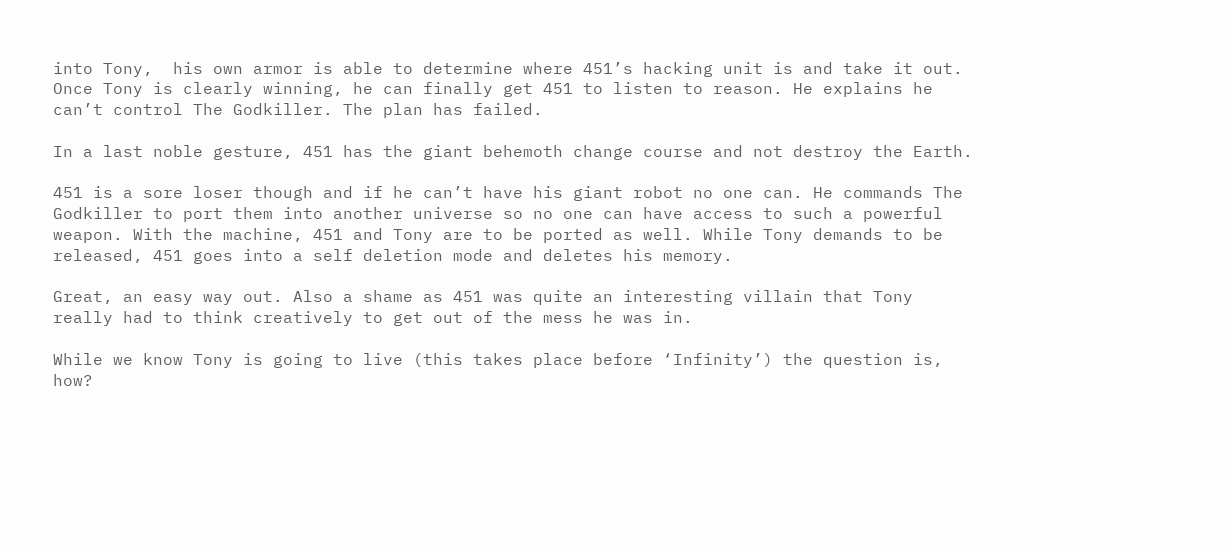into Tony,  his own armor is able to determine where 451’s hacking unit is and take it out. Once Tony is clearly winning, he can finally get 451 to listen to reason. He explains he can’t control The Godkiller. The plan has failed.

In a last noble gesture, 451 has the giant behemoth change course and not destroy the Earth.

451 is a sore loser though and if he can’t have his giant robot no one can. He commands The Godkiller to port them into another universe so no one can have access to such a powerful weapon. With the machine, 451 and Tony are to be ported as well. While Tony demands to be released, 451 goes into a self deletion mode and deletes his memory.

Great, an easy way out. Also a shame as 451 was quite an interesting villain that Tony really had to think creatively to get out of the mess he was in.

While we know Tony is going to live (this takes place before ‘Infinity’) the question is, how?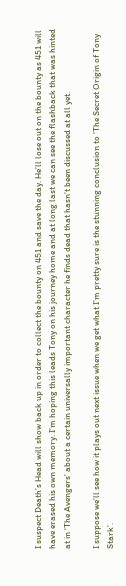I suspect Death’s Head will show back up in order to collect the bounty on 451 and save the day. He’ll lose out on the bounty as 451 will have erased his own memory. I’m hoping this leads Tony on his journey home and at long last we can see the flashback that was hinted at in ‘The Avengers’ about a certain universally important character he finds dead that hasn’t been discussed at all yet.

I suppose we’ll see how it plays out next issue when we get what I’m pretty sure is the stunning conclusion to ‘The Secret Origin of Tony Stark’.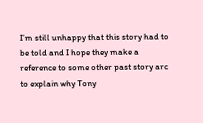I’m still unhappy that this story had to be told and I hope they make a reference to some other past story arc to explain why Tony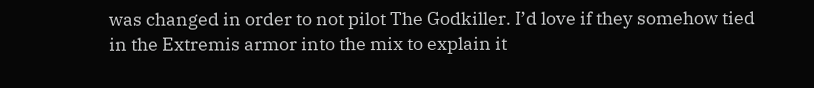was changed in order to not pilot The Godkiller. I’d love if they somehow tied in the Extremis armor into the mix to explain it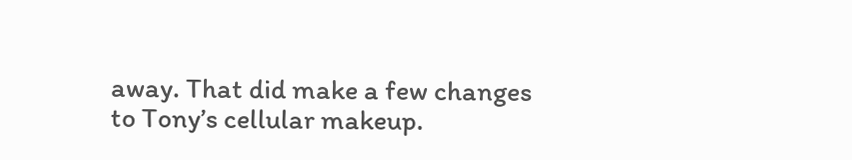away. That did make a few changes to Tony’s cellular makeup.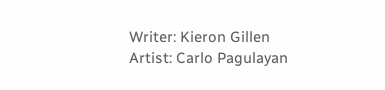Writer: Kieron Gillen
Artist: Carlo Pagulayan